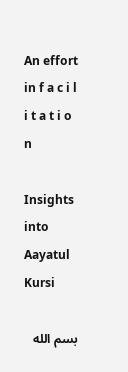An effort in f a c i l i t a t i o n

Insights into Aayatul Kursi

بسم الله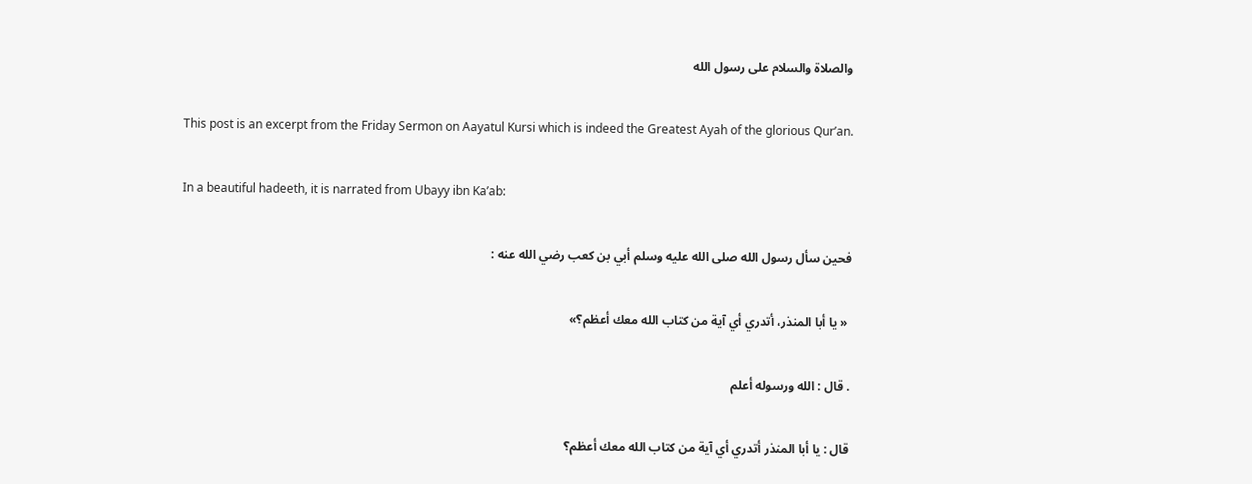والصلاة والسلام على رسول الله

This post is an excerpt from the Friday Sermon on Aayatul Kursi which is indeed the Greatest Ayah of the glorious Qur’an.

In a beautiful hadeeth, it is narrated from Ubayy ibn Ka’ab:

فحين سأل رسول الله صلى الله عليه وسلم أبي بن كعب رضي الله عنه :

 « يا أبا المنذر، أتدري أي آية من كتاب الله معك أعظم؟»

. قال : الله ورسوله أعلم

قال : يا أبا المنذر أتدري أي آية من كتاب الله معك أعظم؟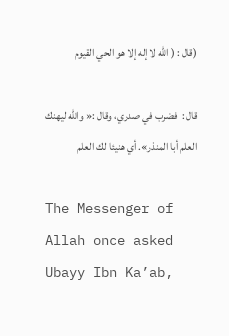(قال : ( الله لا إله إلا هو الحي القيوم

قال :  فضرب في صدري، وقال :« والله ليهنك العلم أبا المنذر». أي هنيئا لك العلم

The Messenger of Allah once asked Ubayy Ibn Ka’ab,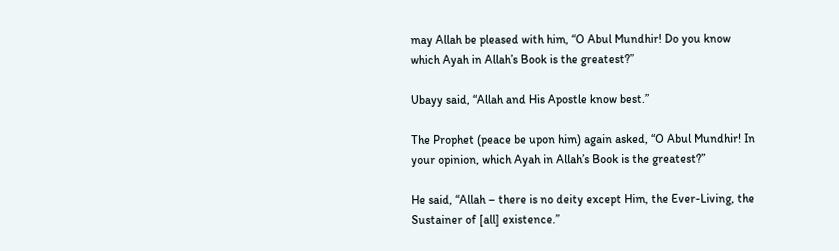may Allah be pleased with him, “O Abul Mundhir! Do you know which Ayah in Allah’s Book is the greatest?”

Ubayy said, “Allah and His Apostle know best.”

The Prophet (peace be upon him) again asked, “O Abul Mundhir! In your opinion, which Ayah in Allah’s Book is the greatest?”

He said, “Allah – there is no deity except Him, the Ever-Living, the Sustainer of [all] existence.”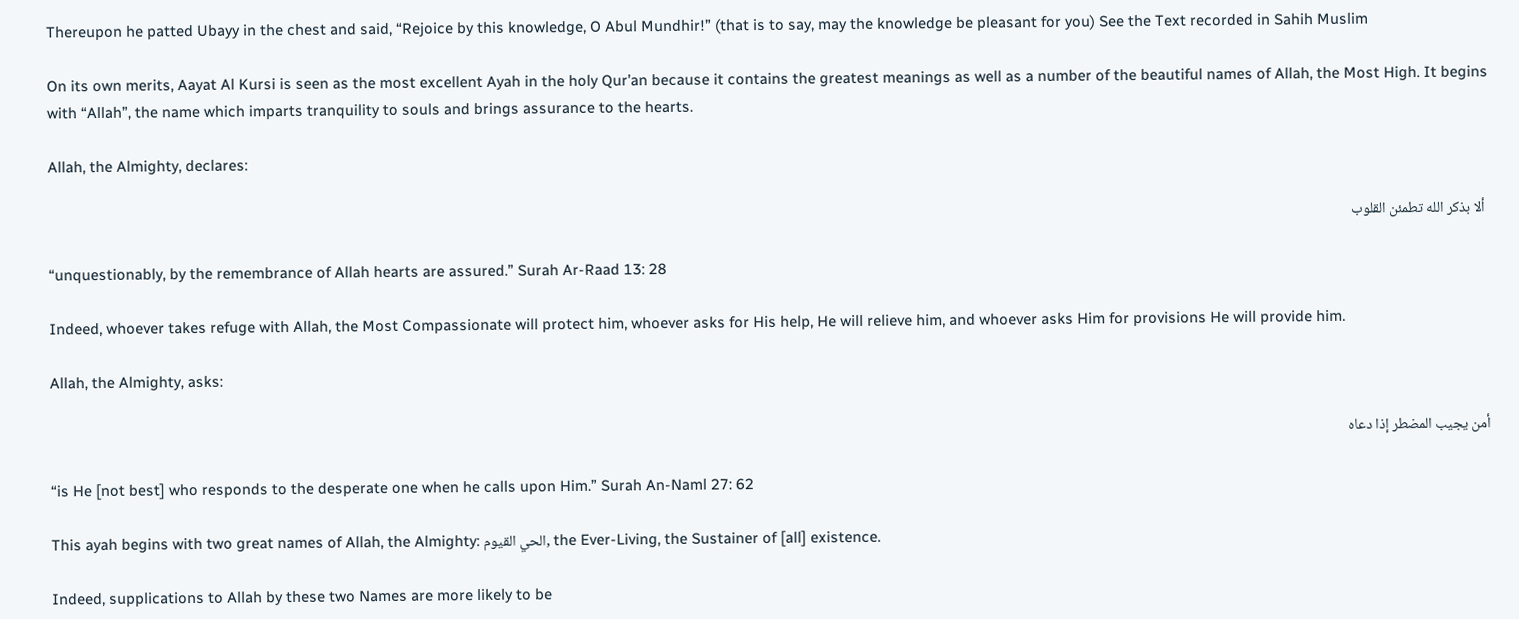Thereupon he patted Ubayy in the chest and said, “Rejoice by this knowledge, O Abul Mundhir!” (that is to say, may the knowledge be pleasant for you) See the Text recorded in Sahih Muslim

On its own merits, Aayat Al Kursi is seen as the most excellent Ayah in the holy Qur’an because it contains the greatest meanings as well as a number of the beautiful names of Allah, the Most High. It begins with “Allah”, the name which imparts tranquility to souls and brings assurance to the hearts.

Allah, the Almighty, declares:

 ألا بذكر الله تطمئن القلوب

“unquestionably, by the remembrance of Allah hearts are assured.” Surah Ar-Raad 13: 28

Indeed, whoever takes refuge with Allah, the Most Compassionate will protect him, whoever asks for His help, He will relieve him, and whoever asks Him for provisions He will provide him.

Allah, the Almighty, asks:

أمن يجيب المضطر إذا دعاه

“is He [not best] who responds to the desperate one when he calls upon Him.” Surah An-Naml 27: 62

This ayah begins with two great names of Allah, the Almighty: الحي القيوم, the Ever-Living, the Sustainer of [all] existence.

Indeed, supplications to Allah by these two Names are more likely to be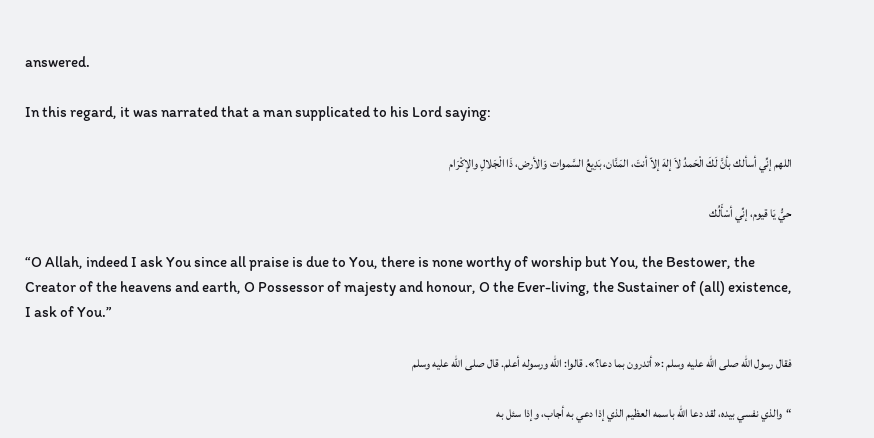answered.

In this regard, it was narrated that a man supplicated to his Lord saying:

اللهم إنِّي أسألك بأنَّ لَكَ الْحَمدُ لاَ إلهَ إلاّ أنتَ، المَنَّان، بَدِيعُ السَّموات وَالأرض، ذَا الْجَلالِ والإكْرَام

حيُّ يَا قيوم، إنِّي أسْأَلُك

“O Allah, indeed I ask You since all praise is due to You, there is none worthy of worship but You, the Bestower, the Creator of the heavens and earth, O Possessor of majesty and honour, O the Ever-living, the Sustainer of (all) existence, I ask of You.”

فقال رسول الله صلى الله عليه وسلم :« أتدرون بما دعا؟». قالوا: الله ورسوله أعلم. قال صلى الله عليه وسلم

“والذي نفسي بيده، لقد دعا الله باسمه العظيم الذي إذا دعي به أجاب، وإذا سئل به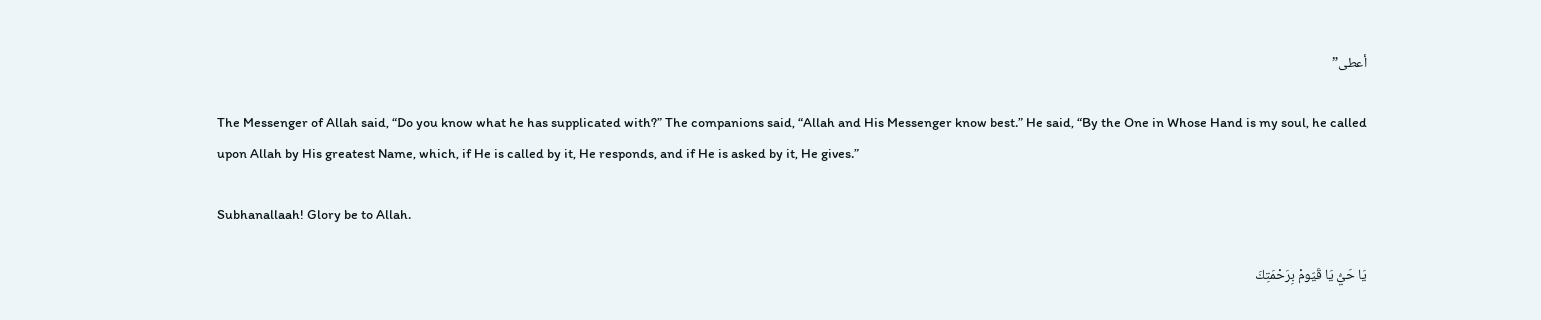أعطى”

The Messenger of Allah said, “Do you know what he has supplicated with?” The companions said, “Allah and His Messenger know best.” He said, “By the One in Whose Hand is my soul, he called upon Allah by His greatest Name, which, if He is called by it, He responds, and if He is asked by it, He gives.”

Subhanallaah! Glory be to Allah.

يَا حَيُّ يَا قَيّومْ بِرَحْمَتِكَ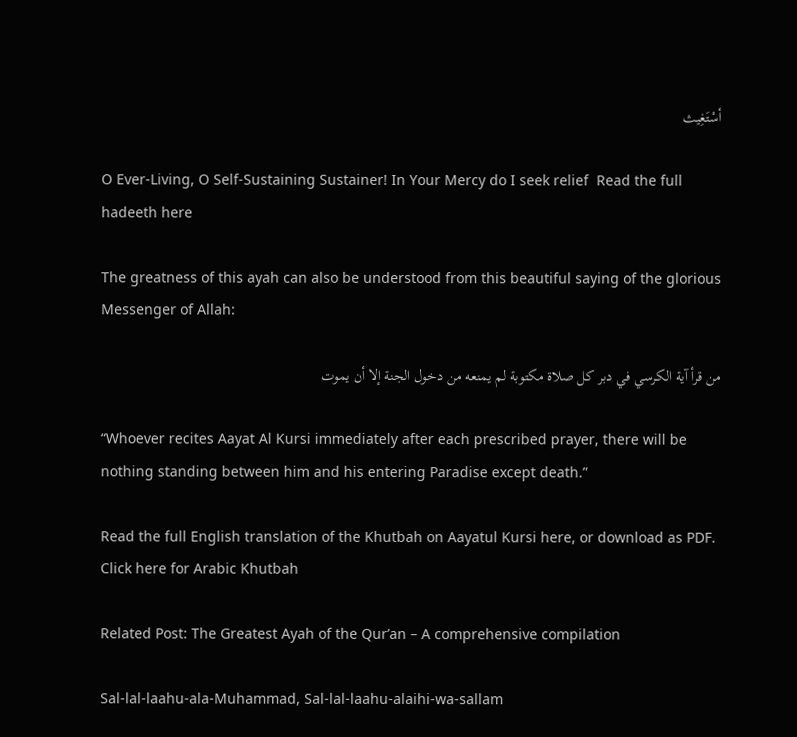أسْتَغِيث

O Ever-Living, O Self-Sustaining Sustainer! In Your Mercy do I seek relief  Read the full hadeeth here

The greatness of this ayah can also be understood from this beautiful saying of the glorious Messenger of Allah:

من قرأ آية الكرسي في دبر كل صلاة مكتوبة لم يمنعه من دخول الجنة إلا أن يموت

“Whoever recites Aayat Al Kursi immediately after each prescribed prayer, there will be nothing standing between him and his entering Paradise except death.”

Read the full English translation of the Khutbah on Aayatul Kursi here, or download as PDF.  Click here for Arabic Khutbah

Related Post: The Greatest Ayah of the Qur’an – A comprehensive compilation

Sal-lal-laahu-ala-Muhammad, Sal-lal-laahu-alaihi-wa-sallam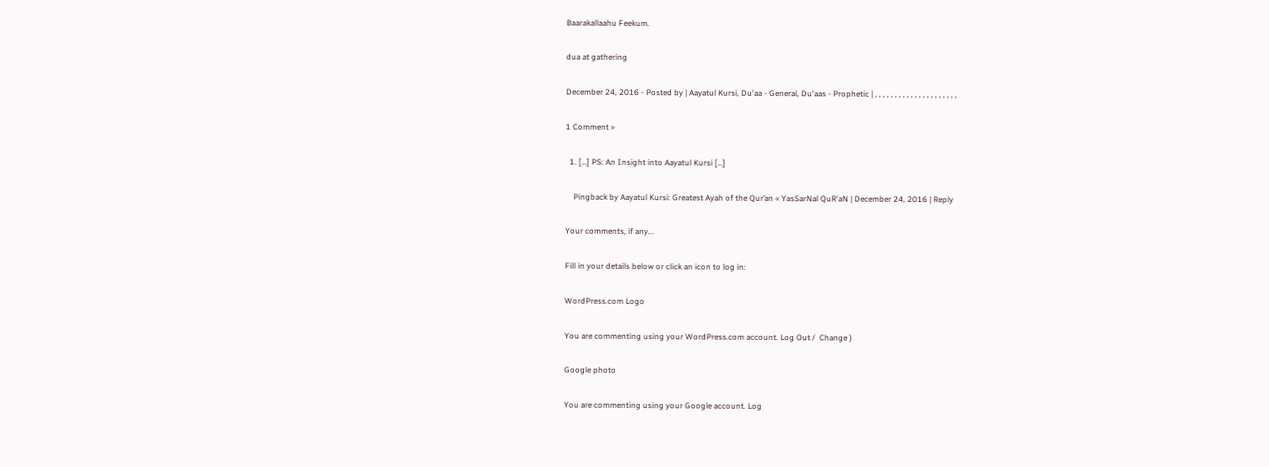Baarakallaahu Feekum.

dua at gathering

December 24, 2016 - Posted by | Aayatul Kursi, Du'aa - General, Du'aas - Prophetic | , , , , , , , , , , , , , , , , , , , , ,

1 Comment »

  1. […] PS: An Insight into Aayatul Kursi […]

    Pingback by Aayatul Kursi: Greatest Ayah of the Qur’an « YasSarNal QuR'aN | December 24, 2016 | Reply

Your comments, if any...

Fill in your details below or click an icon to log in:

WordPress.com Logo

You are commenting using your WordPress.com account. Log Out /  Change )

Google photo

You are commenting using your Google account. Log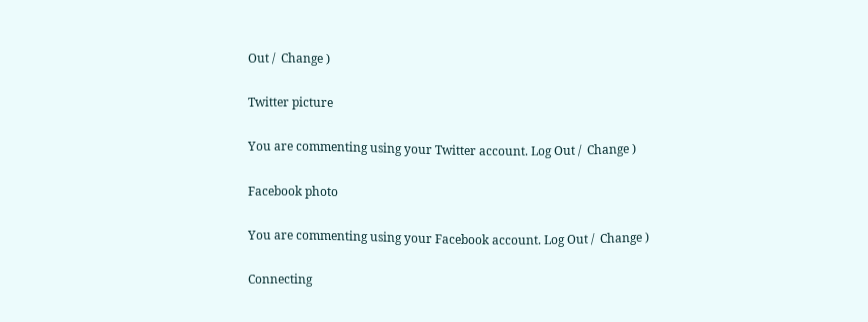Out /  Change )

Twitter picture

You are commenting using your Twitter account. Log Out /  Change )

Facebook photo

You are commenting using your Facebook account. Log Out /  Change )

Connecting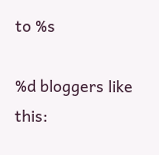to %s

%d bloggers like this: